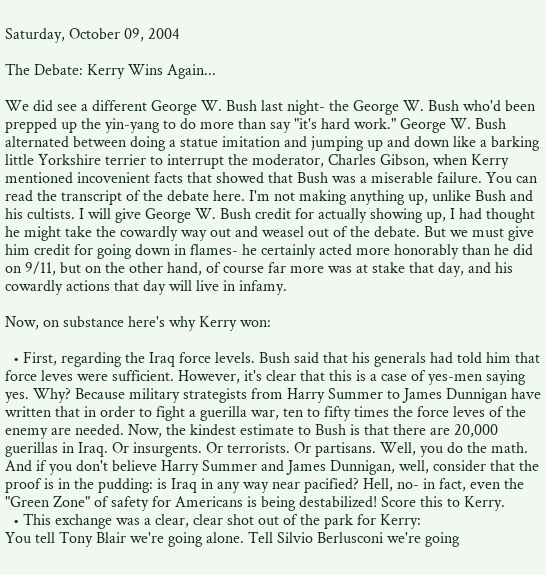Saturday, October 09, 2004

The Debate: Kerry Wins Again...

We did see a different George W. Bush last night- the George W. Bush who'd been prepped up the yin-yang to do more than say "it's hard work." George W. Bush alternated between doing a statue imitation and jumping up and down like a barking little Yorkshire terrier to interrupt the moderator, Charles Gibson, when Kerry mentioned incovenient facts that showed that Bush was a miserable failure. You can read the transcript of the debate here. I'm not making anything up, unlike Bush and his cultists. I will give George W. Bush credit for actually showing up, I had thought he might take the cowardly way out and weasel out of the debate. But we must give him credit for going down in flames- he certainly acted more honorably than he did on 9/11, but on the other hand, of course far more was at stake that day, and his cowardly actions that day will live in infamy.

Now, on substance here's why Kerry won:

  • First, regarding the Iraq force levels. Bush said that his generals had told him that force leves were sufficient. However, it's clear that this is a case of yes-men saying yes. Why? Because military strategists from Harry Summer to James Dunnigan have written that in order to fight a guerilla war, ten to fifty times the force leves of the enemy are needed. Now, the kindest estimate to Bush is that there are 20,000 guerillas in Iraq. Or insurgents. Or terrorists. Or partisans. Well, you do the math. And if you don't believe Harry Summer and James Dunnigan, well, consider that the proof is in the pudding: is Iraq in any way near pacified? Hell, no- in fact, even the "Green Zone" of safety for Americans is being destabilized! Score this to Kerry.
  • This exchange was a clear, clear shot out of the park for Kerry:
You tell Tony Blair we're going alone. Tell Silvio Berlusconi we're going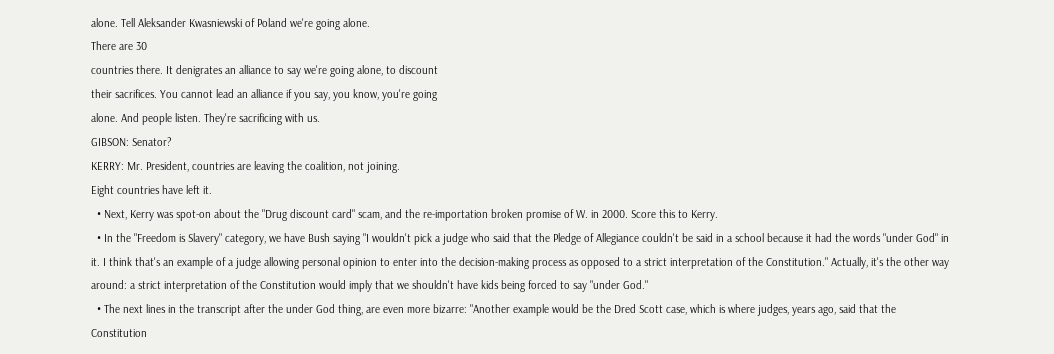alone. Tell Aleksander Kwasniewski of Poland we're going alone.
There are 30
countries there. It denigrates an alliance to say we're going alone, to discount
their sacrifices. You cannot lead an alliance if you say, you know, you're going
alone. And people listen. They're sacrificing with us.
GIBSON: Senator?
KERRY: Mr. President, countries are leaving the coalition, not joining.
Eight countries have left it.
  • Next, Kerry was spot-on about the "Drug discount card" scam, and the re-importation broken promise of W. in 2000. Score this to Kerry.
  • In the "Freedom is Slavery" category, we have Bush saying "I wouldn't pick a judge who said that the Pledge of Allegiance couldn't be said in a school because it had the words "under God" in it. I think that's an example of a judge allowing personal opinion to enter into the decision-making process as opposed to a strict interpretation of the Constitution." Actually, it's the other way around: a strict interpretation of the Constitution would imply that we shouldn't have kids being forced to say "under God."
  • The next lines in the transcript after the under God thing, are even more bizarre: "Another example would be the Dred Scott case, which is where judges, years ago, said that the Constitution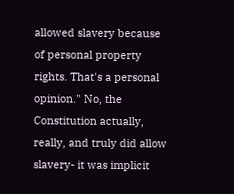allowed slavery because of personal property rights. That's a personal opinion." No, the Constitution actually, really, and truly did allow slavery- it was implicit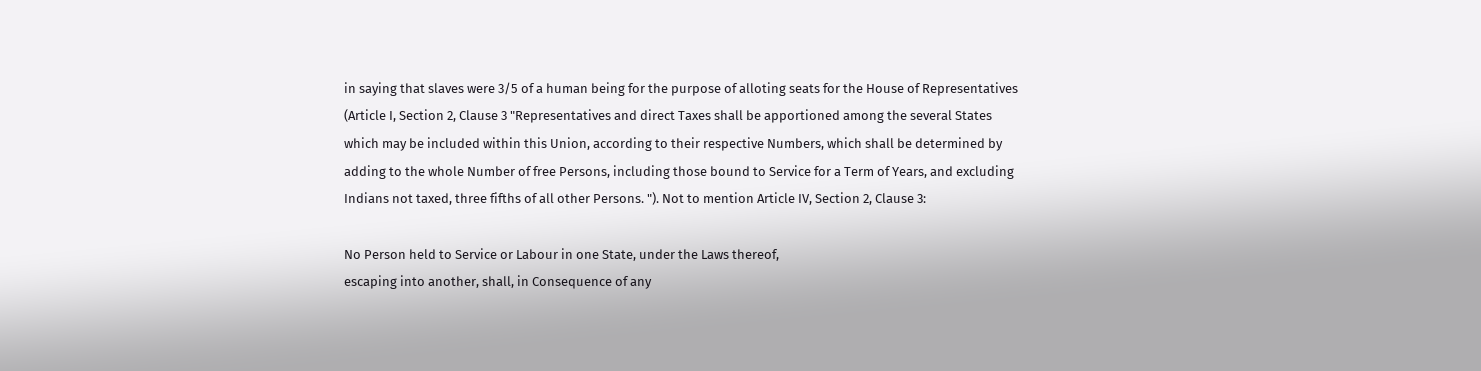in saying that slaves were 3/5 of a human being for the purpose of alloting seats for the House of Representatives (Article I, Section 2, Clause 3 "Representatives and direct Taxes shall be apportioned among the several States which may be included within this Union, according to their respective Numbers, which shall be determined by adding to the whole Number of free Persons, including those bound to Service for a Term of Years, and excluding Indians not taxed, three fifths of all other Persons. "). Not to mention Article IV, Section 2, Clause 3:

No Person held to Service or Labour in one State, under the Laws thereof,
escaping into another, shall, in Consequence of any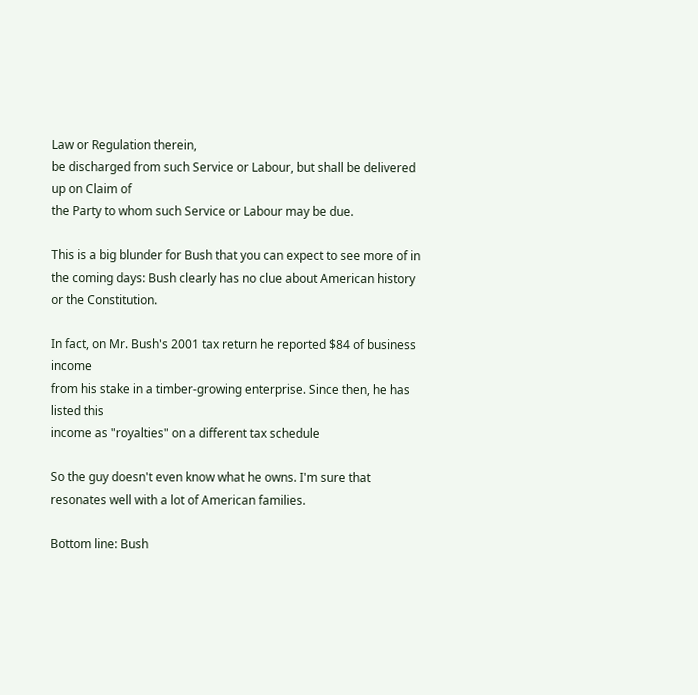Law or Regulation therein,
be discharged from such Service or Labour, but shall be delivered up on Claim of
the Party to whom such Service or Labour may be due.

This is a big blunder for Bush that you can expect to see more of in the coming days: Bush clearly has no clue about American history or the Constitution.

In fact, on Mr. Bush's 2001 tax return he reported $84 of business income
from his stake in a timber-growing enterprise. Since then, he has listed this
income as "royalties" on a different tax schedule

So the guy doesn't even know what he owns. I'm sure that resonates well with a lot of American families.

Bottom line: Bush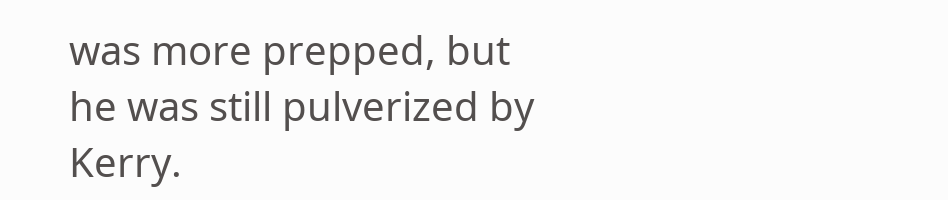was more prepped, but he was still pulverized by Kerry.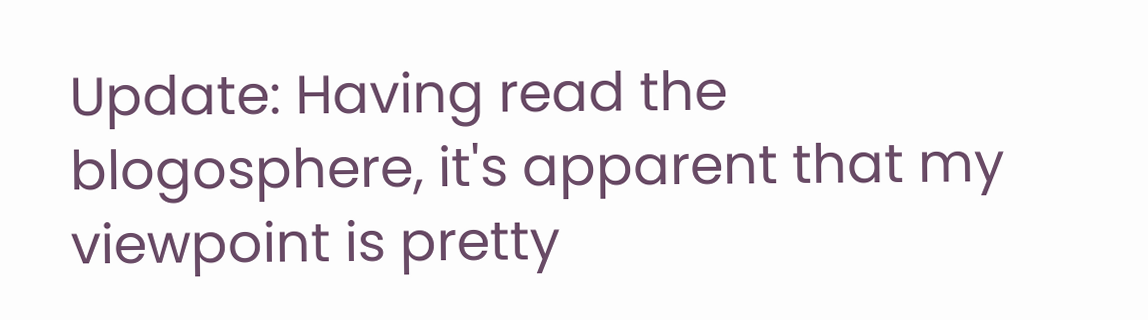Update: Having read the blogosphere, it's apparent that my viewpoint is pretty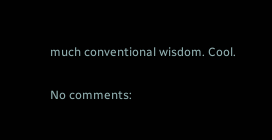much conventional wisdom. Cool.

No comments: